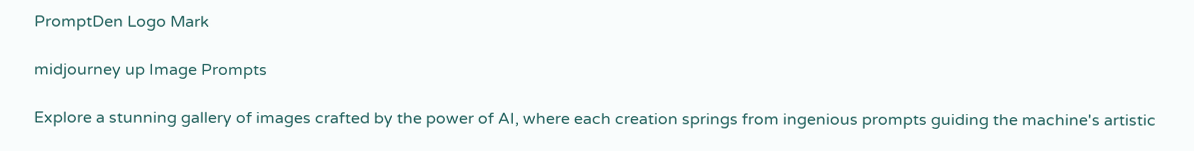PromptDen Logo Mark

midjourney up Image Prompts

Explore a stunning gallery of images crafted by the power of AI, where each creation springs from ingenious prompts guiding the machine's artistic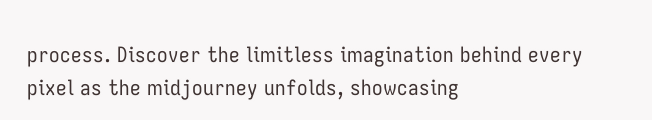process. Discover the limitless imagination behind every pixel as the midjourney unfolds, showcasing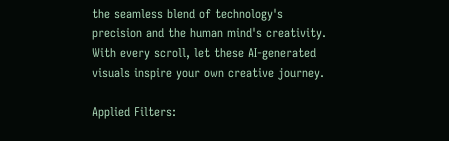the seamless blend of technology's precision and the human mind's creativity. With every scroll, let these AI-generated visuals inspire your own creative journey.

Applied Filters: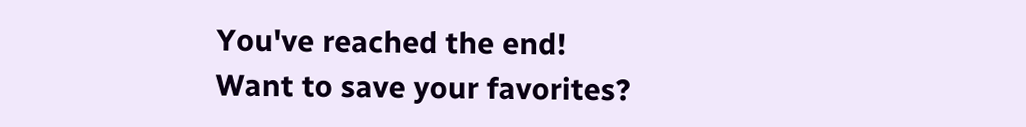You've reached the end!
Want to save your favorites?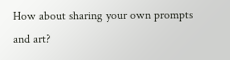How about sharing your own prompts and art?